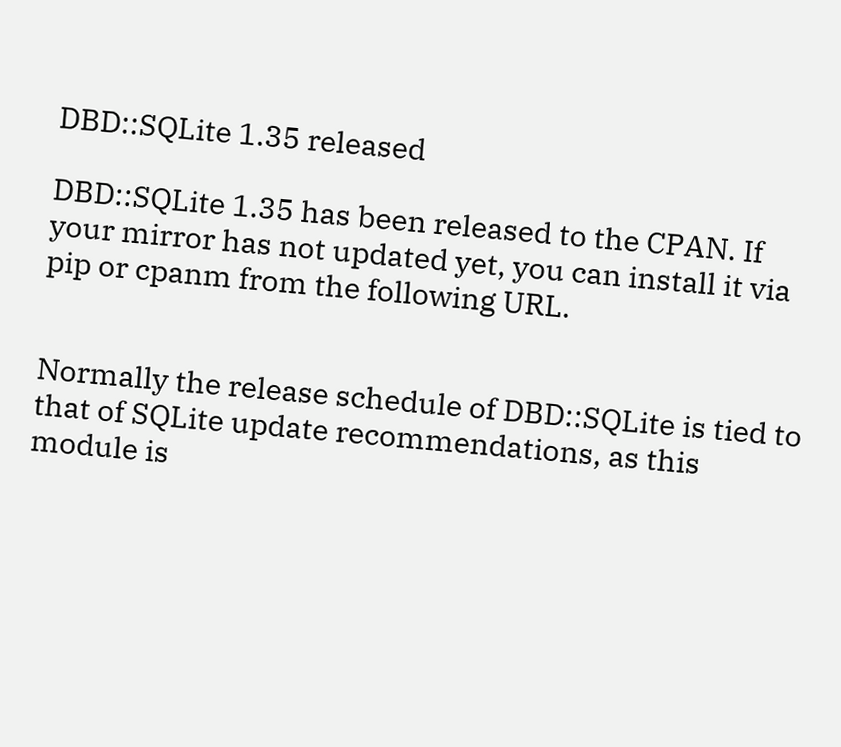DBD::SQLite 1.35 released

DBD::SQLite 1.35 has been released to the CPAN. If your mirror has not updated yet, you can install it via pip or cpanm from the following URL.


Normally the release schedule of DBD::SQLite is tied to that of SQLite update recommendations, as this module is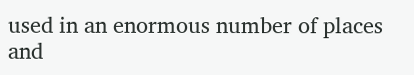used in an enormous number of places and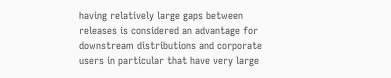having relatively large gaps between releases is considered an advantage for downstream distributions and corporate users in particular that have very large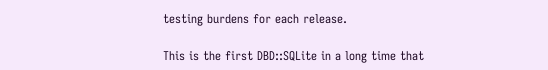testing burdens for each release.

This is the first DBD::SQLite in a long time that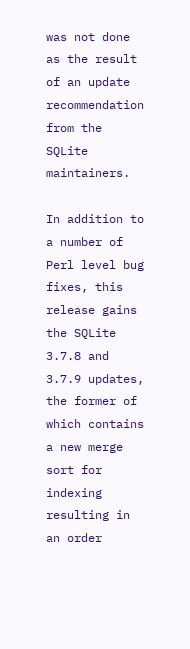was not done as the result of an update recommendation from the SQLite maintainers.

In addition to a number of Perl level bug fixes, this release gains the SQLite 3.7.8 and 3.7.9 updates, the former of which contains a new merge sort for indexing resulting in an order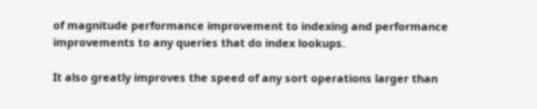of magnitude performance improvement to indexing and performance improvements to any queries that do index lookups.

It also greatly improves the speed of any sort operations larger than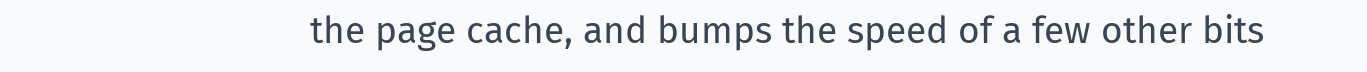the page cache, and bumps the speed of a few other bits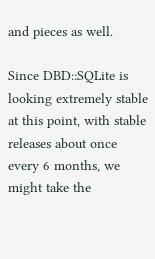and pieces as well.

Since DBD::SQLite is looking extremely stable at this point, with stable releases about once every 6 months, we might take the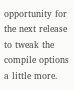opportunity for the next release to tweak the compile options a little more.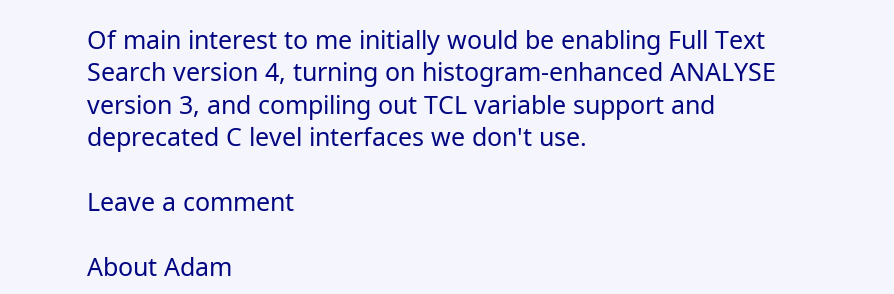Of main interest to me initially would be enabling Full Text Search version 4, turning on histogram-enhanced ANALYSE version 3, and compiling out TCL variable support and deprecated C level interfaces we don't use.

Leave a comment

About Adam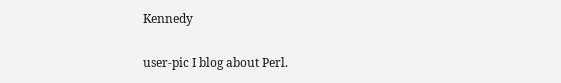Kennedy

user-pic I blog about Perl.